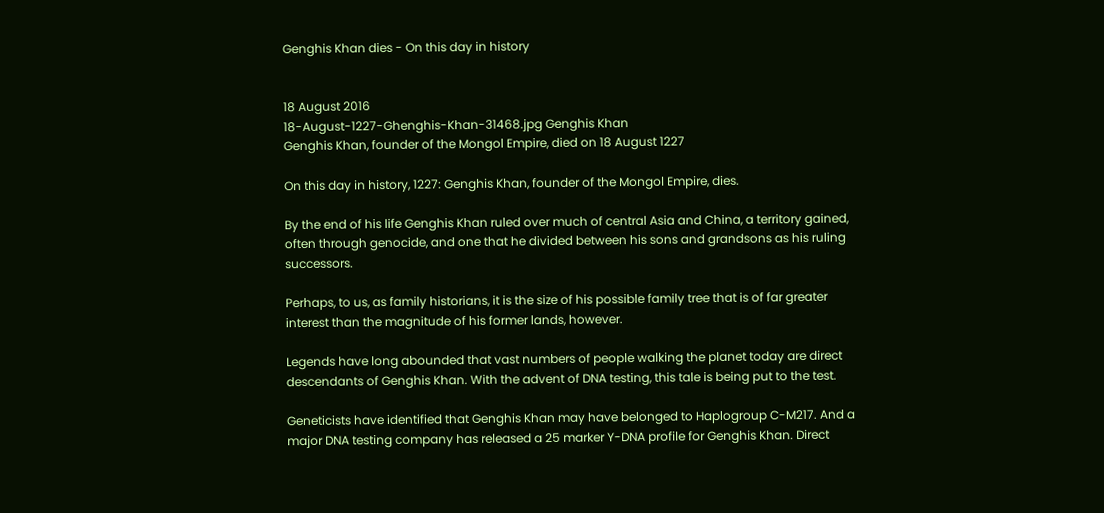Genghis Khan dies - On this day in history


18 August 2016
18-August-1227-Ghenghis-Khan-31468.jpg Genghis Khan
Genghis Khan, founder of the Mongol Empire, died on 18 August 1227

On this day in history, 1227: Genghis Khan, founder of the Mongol Empire, dies.

By the end of his life Genghis Khan ruled over much of central Asia and China, a territory gained, often through genocide, and one that he divided between his sons and grandsons as his ruling successors.

Perhaps, to us, as family historians, it is the size of his possible family tree that is of far greater interest than the magnitude of his former lands, however.

Legends have long abounded that vast numbers of people walking the planet today are direct descendants of Genghis Khan. With the advent of DNA testing, this tale is being put to the test.

Geneticists have identified that Genghis Khan may have belonged to Haplogroup C-M217. And a major DNA testing company has released a 25 marker Y-DNA profile for Genghis Khan. Direct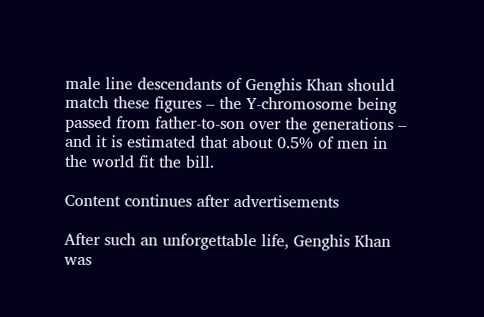male line descendants of Genghis Khan should match these figures – the Y-chromosome being passed from father-to-son over the generations – and it is estimated that about 0.5% of men in the world fit the bill.

Content continues after advertisements

After such an unforgettable life, Genghis Khan was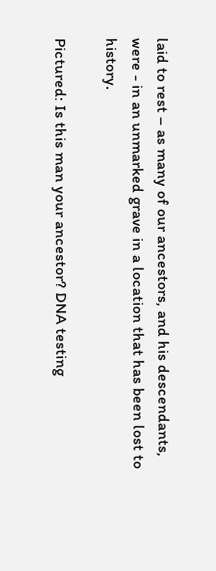laid to rest – as many of our ancestors, and his descendants, were - in an unmarked grave in a location that has been lost to history.

Pictured: Is this man your ancestor? DNA testing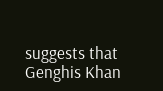suggests that Genghis Khan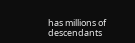has millions of descendants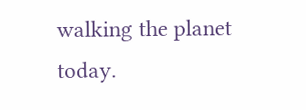walking the planet today.